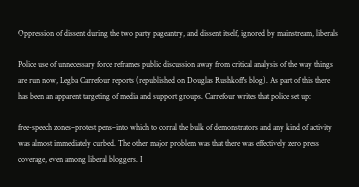Oppression of dissent during the two party pageantry, and dissent itself, ignored by mainstream, liberals

Police use of unnecessary force reframes public discussion away from critical analysis of the way things are run now, Legba Carrefour reports (republished on Douglas Rushkoff's blog). As part of this there has been an apparent targeting of media and support groups. Carrefour writes that police set up:

free-speech zones–protest pens–into which to corral the bulk of demonstrators and any kind of activity was almost immediately curbed. The other major problem was that there was effectively zero press coverage, even among liberal bloggers. I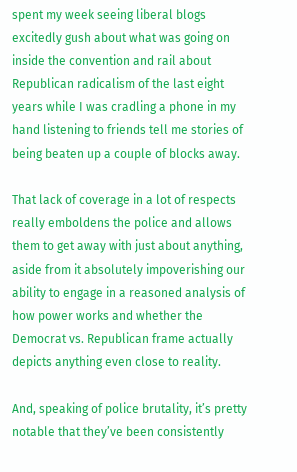spent my week seeing liberal blogs excitedly gush about what was going on inside the convention and rail about Republican radicalism of the last eight years while I was cradling a phone in my hand listening to friends tell me stories of being beaten up a couple of blocks away.

That lack of coverage in a lot of respects really emboldens the police and allows them to get away with just about anything, aside from it absolutely impoverishing our ability to engage in a reasoned analysis of how power works and whether the Democrat vs. Republican frame actually depicts anything even close to reality.

And, speaking of police brutality, it’s pretty notable that they’ve been consistently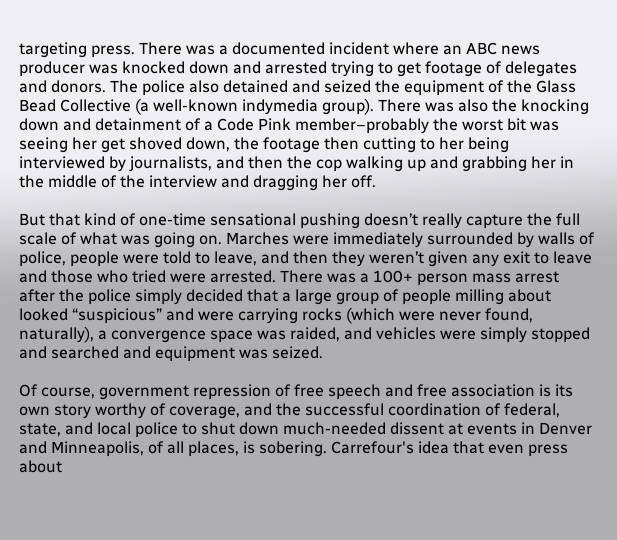targeting press. There was a documented incident where an ABC news producer was knocked down and arrested trying to get footage of delegates and donors. The police also detained and seized the equipment of the Glass Bead Collective (a well-known indymedia group). There was also the knocking down and detainment of a Code Pink member–probably the worst bit was seeing her get shoved down, the footage then cutting to her being interviewed by journalists, and then the cop walking up and grabbing her in the middle of the interview and dragging her off.

But that kind of one-time sensational pushing doesn’t really capture the full scale of what was going on. Marches were immediately surrounded by walls of police, people were told to leave, and then they weren’t given any exit to leave and those who tried were arrested. There was a 100+ person mass arrest after the police simply decided that a large group of people milling about looked “suspicious” and were carrying rocks (which were never found, naturally), a convergence space was raided, and vehicles were simply stopped and searched and equipment was seized.

Of course, government repression of free speech and free association is its own story worthy of coverage, and the successful coordination of federal, state, and local police to shut down much-needed dissent at events in Denver and Minneapolis, of all places, is sobering. Carrefour's idea that even press about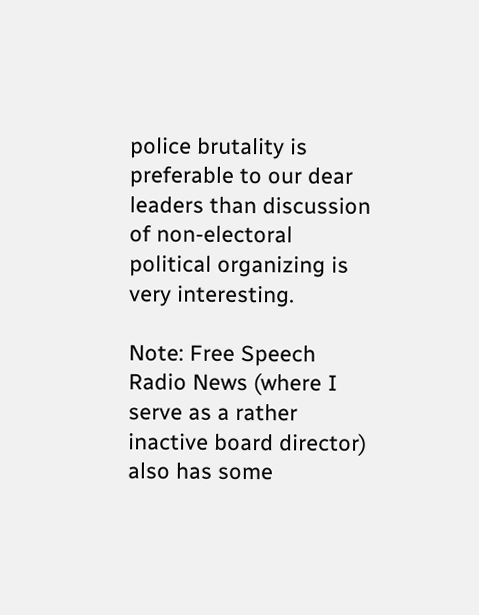police brutality is preferable to our dear leaders than discussion of non-electoral political organizing is very interesting.

Note: Free Speech Radio News (where I serve as a rather inactive board director) also has some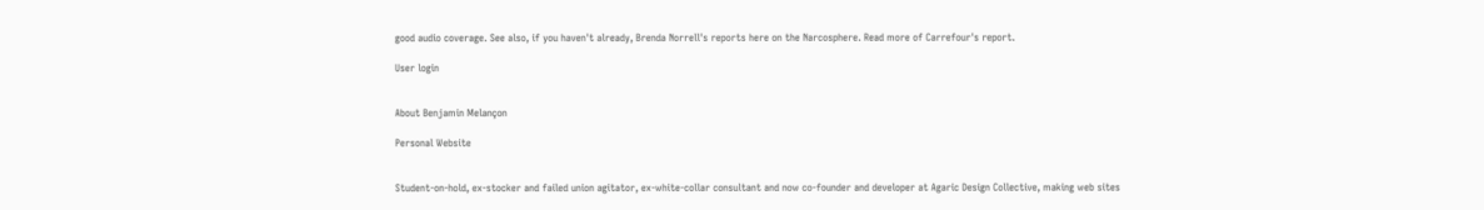good audio coverage. See also, if you haven't already, Brenda Norrell's reports here on the Narcosphere. Read more of Carrefour's report.

User login


About Benjamin Melançon

Personal Website


Student-on-hold, ex-stocker and failed union agitator, ex-white-collar consultant and now co-founder and developer at Agaric Design Collective, making web sites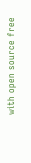with open source free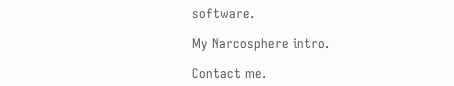software.

My Narcosphere intro.

Contact me.